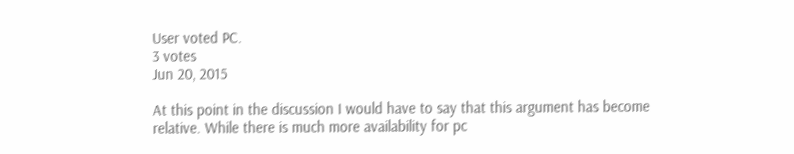User voted PC.
3 votes
Jun 20, 2015

At this point in the discussion I would have to say that this argument has become relative. While there is much more availability for pc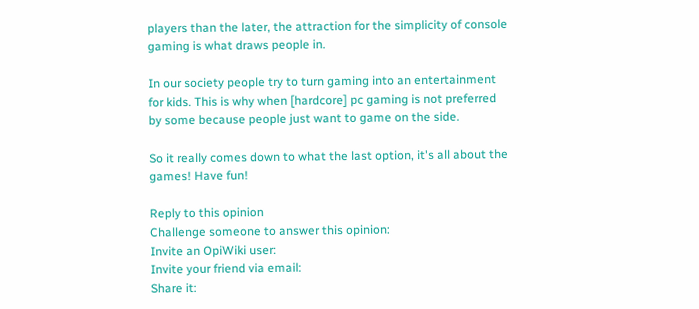players than the later, the attraction for the simplicity of console gaming is what draws people in.

In our society people try to turn gaming into an entertainment for kids. This is why when [hardcore] pc gaming is not preferred by some because people just want to game on the side.

So it really comes down to what the last option, it's all about the games! Have fun!

Reply to this opinion
Challenge someone to answer this opinion:
Invite an OpiWiki user:
Invite your friend via email:
Share it: